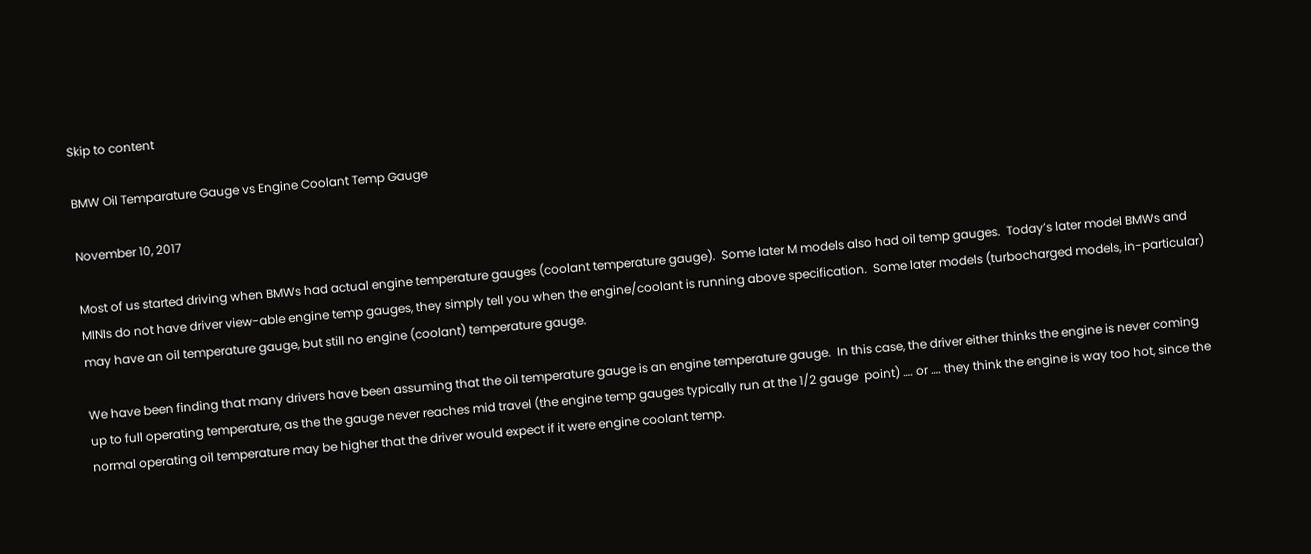Skip to content

BMW Oil Temparature Gauge vs Engine Coolant Temp Gauge

November 10, 2017

Most of us started driving when BMWs had actual engine temperature gauges (coolant temperature gauge).  Some later M models also had oil temp gauges.  Today’s later model BMWs and MINIs do not have driver view-able engine temp gauges, they simply tell you when the engine/coolant is running above specification.  Some later models (turbocharged models, in-particular) may have an oil temperature gauge, but still no engine (coolant) temperature gauge.

We have been finding that many drivers have been assuming that the oil temperature gauge is an engine temperature gauge.  In this case, the driver either thinks the engine is never coming up to full operating temperature, as the the gauge never reaches mid travel (the engine temp gauges typically run at the 1/2 gauge  point) …. or …. they think the engine is way too hot, since the normal operating oil temperature may be higher that the driver would expect if it were engine coolant temp.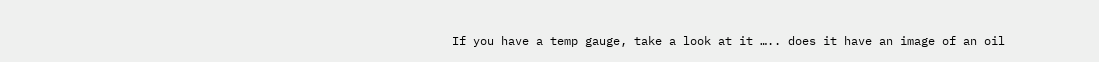If you have a temp gauge, take a look at it ….. does it have an image of an oil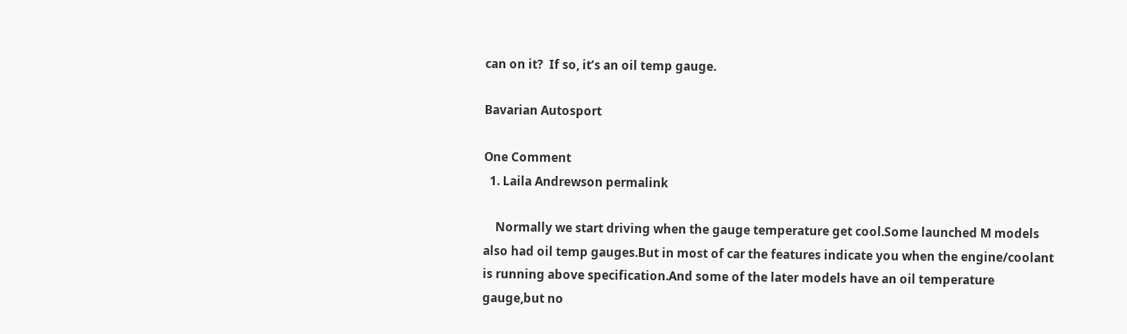can on it?  If so, it’s an oil temp gauge.

Bavarian Autosport

One Comment
  1. Laila Andrewson permalink

    Normally we start driving when the gauge temperature get cool.Some launched M models also had oil temp gauges.But in most of car the features indicate you when the engine/coolant is running above specification.And some of the later models have an oil temperature gauge,but no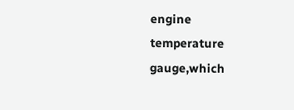engine temperature gauge,which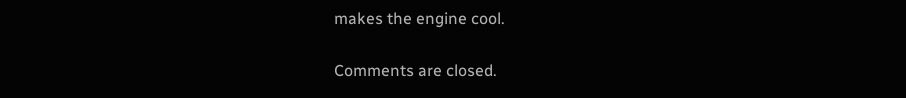makes the engine cool.

Comments are closed.